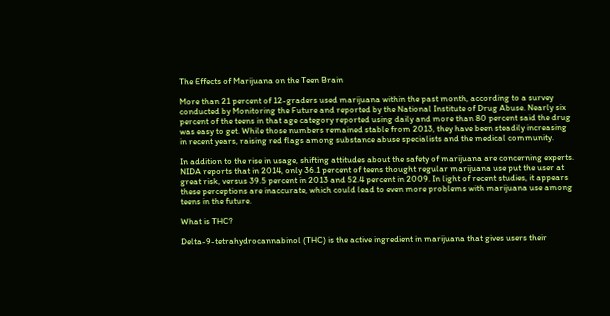The Effects of Marijuana on the Teen Brain

More than 21 percent of 12-graders used marijuana within the past month, according to a survey conducted by Monitoring the Future and reported by the National Institute of Drug Abuse. Nearly six percent of the teens in that age category reported using daily and more than 80 percent said the drug was easy to get. While those numbers remained stable from 2013, they have been steadily increasing in recent years, raising red flags among substance abuse specialists and the medical community.

In addition to the rise in usage, shifting attitudes about the safety of marijuana are concerning experts. NIDA reports that in 2014, only 36.1 percent of teens thought regular marijuana use put the user at great risk, versus 39.5 percent in 2013 and 52.4 percent in 2009. In light of recent studies, it appears these perceptions are inaccurate, which could lead to even more problems with marijuana use among teens in the future.

What is THC?

Delta-9-tetrahydrocannabinol (THC) is the active ingredient in marijuana that gives users their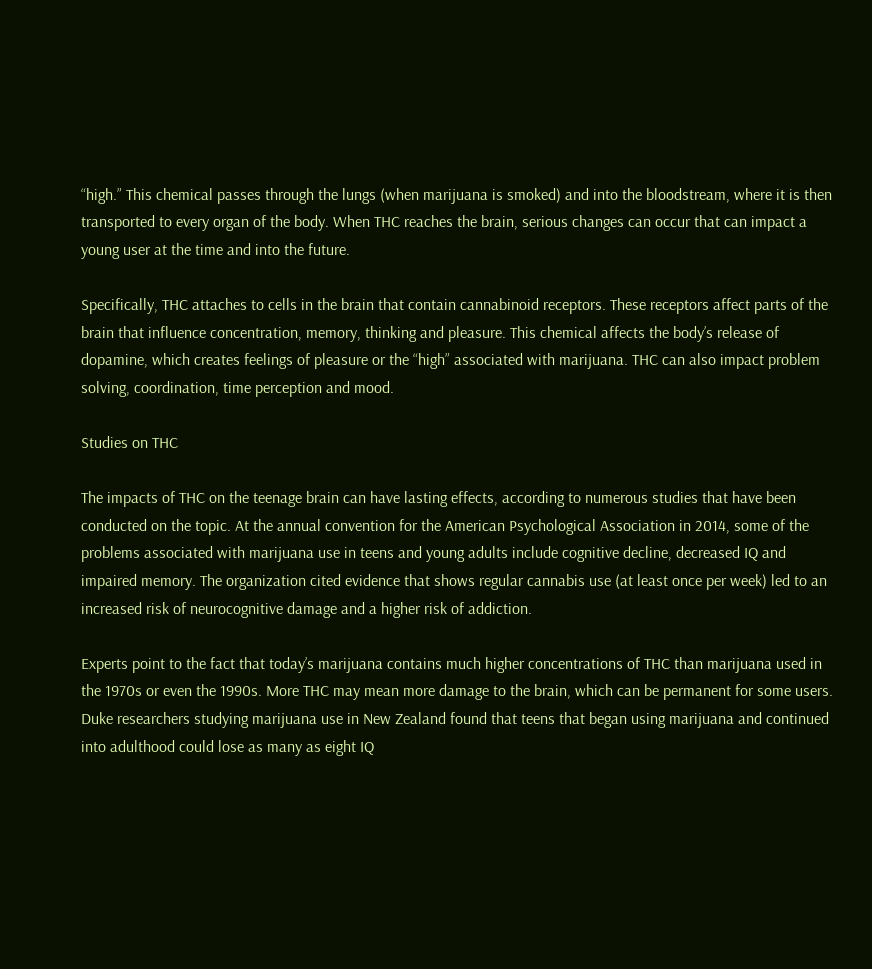“high.” This chemical passes through the lungs (when marijuana is smoked) and into the bloodstream, where it is then transported to every organ of the body. When THC reaches the brain, serious changes can occur that can impact a young user at the time and into the future.

Specifically, THC attaches to cells in the brain that contain cannabinoid receptors. These receptors affect parts of the brain that influence concentration, memory, thinking and pleasure. This chemical affects the body’s release of dopamine, which creates feelings of pleasure or the “high” associated with marijuana. THC can also impact problem solving, coordination, time perception and mood.

Studies on THC

The impacts of THC on the teenage brain can have lasting effects, according to numerous studies that have been conducted on the topic. At the annual convention for the American Psychological Association in 2014, some of the problems associated with marijuana use in teens and young adults include cognitive decline, decreased IQ and impaired memory. The organization cited evidence that shows regular cannabis use (at least once per week) led to an increased risk of neurocognitive damage and a higher risk of addiction.

Experts point to the fact that today’s marijuana contains much higher concentrations of THC than marijuana used in the 1970s or even the 1990s. More THC may mean more damage to the brain, which can be permanent for some users. Duke researchers studying marijuana use in New Zealand found that teens that began using marijuana and continued into adulthood could lose as many as eight IQ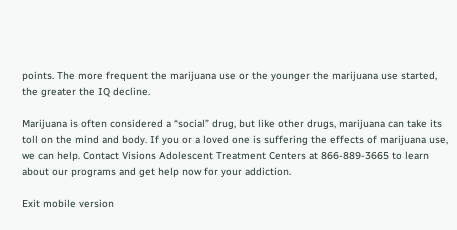points. The more frequent the marijuana use or the younger the marijuana use started, the greater the IQ decline.

Marijuana is often considered a “social” drug, but like other drugs, marijuana can take its toll on the mind and body. If you or a loved one is suffering the effects of marijuana use, we can help. Contact Visions Adolescent Treatment Centers at 866-889-3665 to learn about our programs and get help now for your addiction.

Exit mobile version